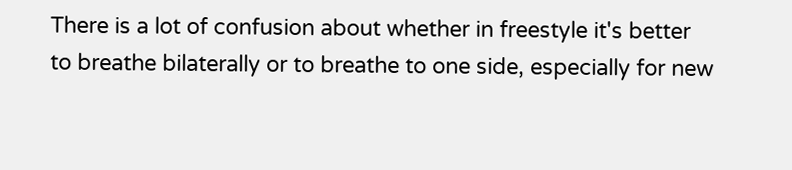There is a lot of confusion about whether in freestyle it's better to breathe bilaterally or to breathe to one side, especially for new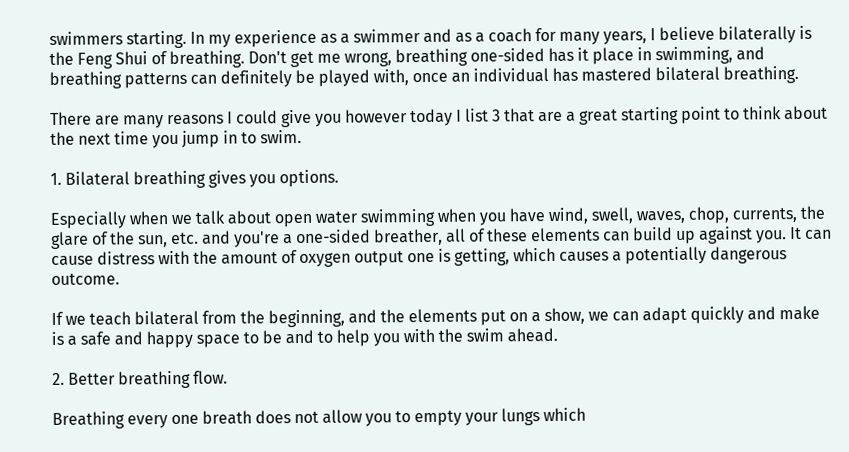swimmers starting. In my experience as a swimmer and as a coach for many years, I believe bilaterally is the Feng Shui of breathing. Don't get me wrong, breathing one-sided has it place in swimming, and breathing patterns can definitely be played with, once an individual has mastered bilateral breathing.

There are many reasons I could give you however today I list 3 that are a great starting point to think about the next time you jump in to swim.

1. Bilateral breathing gives you options.

Especially when we talk about open water swimming when you have wind, swell, waves, chop, currents, the glare of the sun, etc. and you're a one-sided breather, all of these elements can build up against you. It can cause distress with the amount of oxygen output one is getting, which causes a potentially dangerous outcome.

If we teach bilateral from the beginning, and the elements put on a show, we can adapt quickly and make is a safe and happy space to be and to help you with the swim ahead.

2. Better breathing flow.

Breathing every one breath does not allow you to empty your lungs which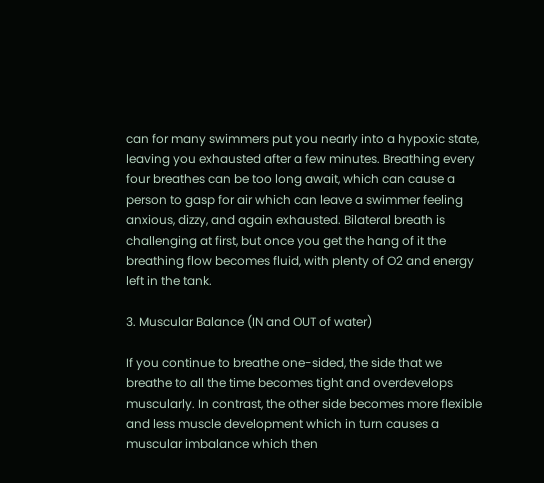can for many swimmers put you nearly into a hypoxic state, leaving you exhausted after a few minutes. Breathing every four breathes can be too long await, which can cause a person to gasp for air which can leave a swimmer feeling anxious, dizzy, and again exhausted. Bilateral breath is challenging at first, but once you get the hang of it the breathing flow becomes fluid, with plenty of O2 and energy left in the tank.

3. Muscular Balance (IN and OUT of water)

If you continue to breathe one-sided, the side that we breathe to all the time becomes tight and overdevelops muscularly. In contrast, the other side becomes more flexible and less muscle development which in turn causes a muscular imbalance which then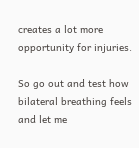creates a lot more opportunity for injuries.

So go out and test how bilateral breathing feels and let me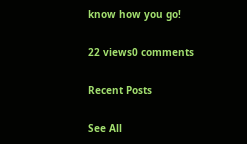know how you go!

22 views0 comments

Recent Posts

See All